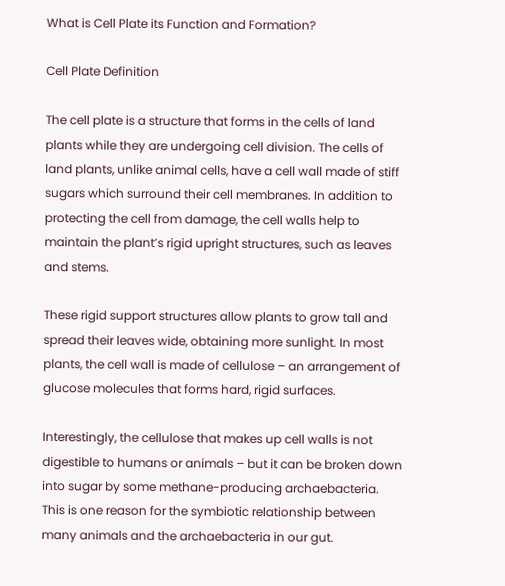What is Cell Plate its Function and Formation?

Cell Plate Definition

The cell plate is a structure that forms in the cells of land plants while they are undergoing cell division. The cells of land plants, unlike animal cells, have a cell wall made of stiff sugars which surround their cell membranes. In addition to protecting the cell from damage, the cell walls help to maintain the plant’s rigid upright structures, such as leaves and stems.

These rigid support structures allow plants to grow tall and spread their leaves wide, obtaining more sunlight. In most plants, the cell wall is made of cellulose – an arrangement of glucose molecules that forms hard, rigid surfaces.

Interestingly, the cellulose that makes up cell walls is not digestible to humans or animals – but it can be broken down into sugar by some methane-producing archaebacteria. This is one reason for the symbiotic relationship between many animals and the archaebacteria in our gut.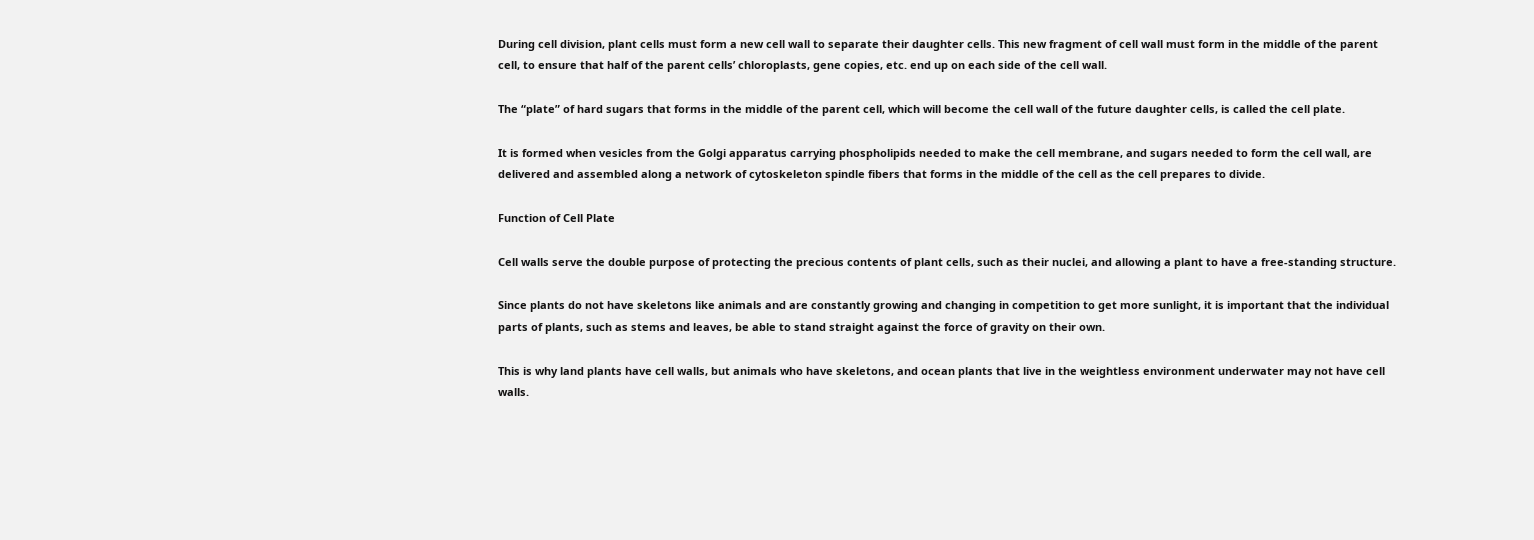During cell division, plant cells must form a new cell wall to separate their daughter cells. This new fragment of cell wall must form in the middle of the parent cell, to ensure that half of the parent cells’ chloroplasts, gene copies, etc. end up on each side of the cell wall.

The “plate” of hard sugars that forms in the middle of the parent cell, which will become the cell wall of the future daughter cells, is called the cell plate.

It is formed when vesicles from the Golgi apparatus carrying phospholipids needed to make the cell membrane, and sugars needed to form the cell wall, are delivered and assembled along a network of cytoskeleton spindle fibers that forms in the middle of the cell as the cell prepares to divide.

Function of Cell Plate

Cell walls serve the double purpose of protecting the precious contents of plant cells, such as their nuclei, and allowing a plant to have a free-standing structure.

Since plants do not have skeletons like animals and are constantly growing and changing in competition to get more sunlight, it is important that the individual parts of plants, such as stems and leaves, be able to stand straight against the force of gravity on their own.

This is why land plants have cell walls, but animals who have skeletons, and ocean plants that live in the weightless environment underwater may not have cell walls.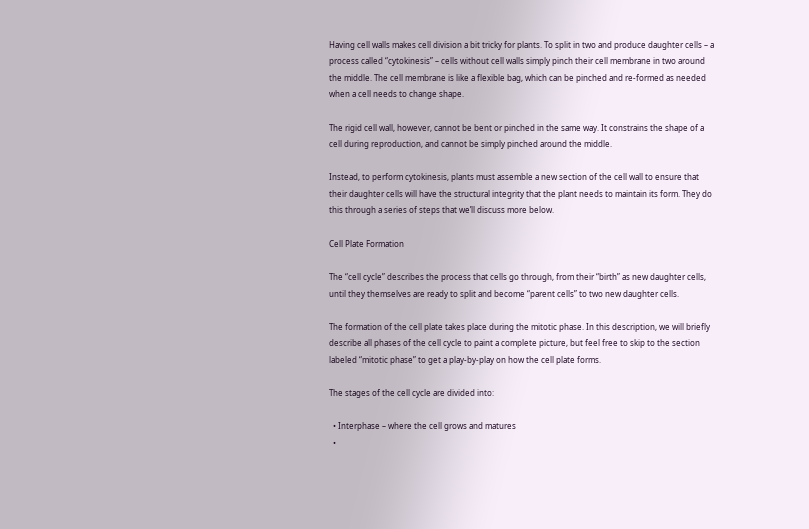Having cell walls makes cell division a bit tricky for plants. To split in two and produce daughter cells – a process called “cytokinesis” – cells without cell walls simply pinch their cell membrane in two around the middle. The cell membrane is like a flexible bag, which can be pinched and re-formed as needed when a cell needs to change shape.

The rigid cell wall, however, cannot be bent or pinched in the same way. It constrains the shape of a cell during reproduction, and cannot be simply pinched around the middle.

Instead, to perform cytokinesis, plants must assemble a new section of the cell wall to ensure that their daughter cells will have the structural integrity that the plant needs to maintain its form. They do this through a series of steps that we’ll discuss more below.

Cell Plate Formation

The “cell cycle” describes the process that cells go through, from their “birth” as new daughter cells, until they themselves are ready to split and become “parent cells” to two new daughter cells.

The formation of the cell plate takes place during the mitotic phase. In this description, we will briefly describe all phases of the cell cycle to paint a complete picture, but feel free to skip to the section labeled “mitotic phase” to get a play-by-play on how the cell plate forms.

The stages of the cell cycle are divided into:

  • Interphase – where the cell grows and matures
  •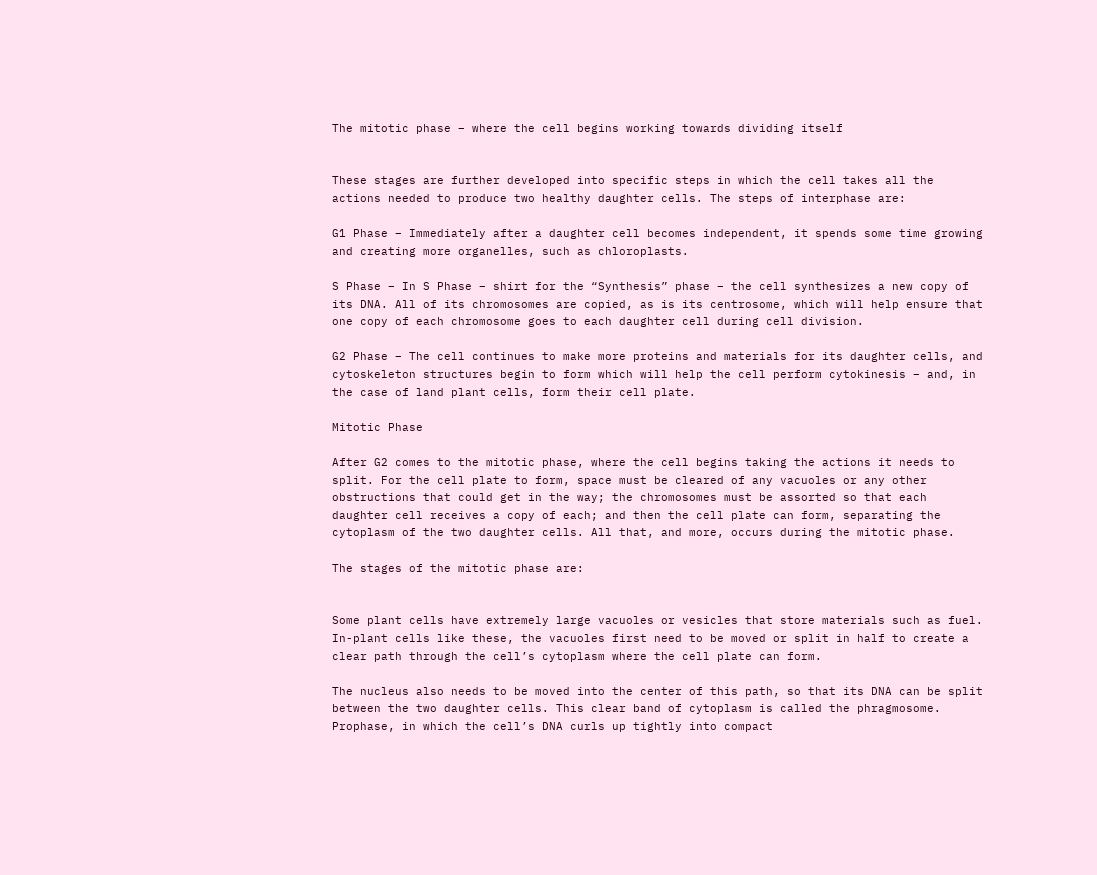The mitotic phase – where the cell begins working towards dividing itself


These stages are further developed into specific steps in which the cell takes all the actions needed to produce two healthy daughter cells. The steps of interphase are:

G1 Phase – Immediately after a daughter cell becomes independent, it spends some time growing and creating more organelles, such as chloroplasts.

S Phase – In S Phase – shirt for the “Synthesis” phase – the cell synthesizes a new copy of its DNA. All of its chromosomes are copied, as is its centrosome, which will help ensure that one copy of each chromosome goes to each daughter cell during cell division.

G2 Phase – The cell continues to make more proteins and materials for its daughter cells, and cytoskeleton structures begin to form which will help the cell perform cytokinesis – and, in the case of land plant cells, form their cell plate.

Mitotic Phase

After G2 comes to the mitotic phase, where the cell begins taking the actions it needs to split. For the cell plate to form, space must be cleared of any vacuoles or any other obstructions that could get in the way; the chromosomes must be assorted so that each daughter cell receives a copy of each; and then the cell plate can form, separating the cytoplasm of the two daughter cells. All that, and more, occurs during the mitotic phase.

The stages of the mitotic phase are:


Some plant cells have extremely large vacuoles or vesicles that store materials such as fuel. In-plant cells like these, the vacuoles first need to be moved or split in half to create a clear path through the cell’s cytoplasm where the cell plate can form.

The nucleus also needs to be moved into the center of this path, so that its DNA can be split between the two daughter cells. This clear band of cytoplasm is called the phragmosome. Prophase, in which the cell’s DNA curls up tightly into compact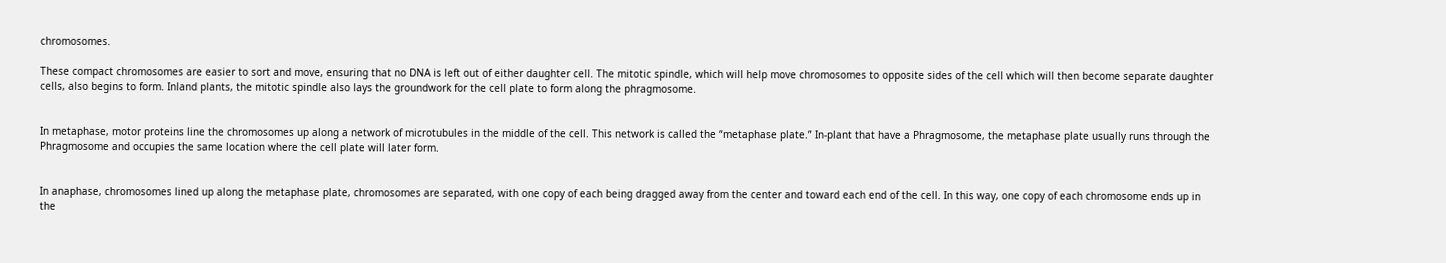chromosomes.

These compact chromosomes are easier to sort and move, ensuring that no DNA is left out of either daughter cell. The mitotic spindle, which will help move chromosomes to opposite sides of the cell which will then become separate daughter cells, also begins to form. Inland plants, the mitotic spindle also lays the groundwork for the cell plate to form along the phragmosome.


In metaphase, motor proteins line the chromosomes up along a network of microtubules in the middle of the cell. This network is called the “metaphase plate.” In-plant that have a Phragmosome, the metaphase plate usually runs through the Phragmosome and occupies the same location where the cell plate will later form.


In anaphase, chromosomes lined up along the metaphase plate, chromosomes are separated, with one copy of each being dragged away from the center and toward each end of the cell. In this way, one copy of each chromosome ends up in the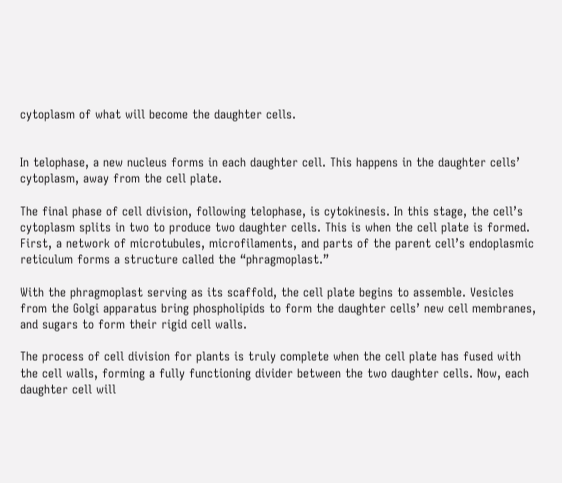cytoplasm of what will become the daughter cells.


In telophase, a new nucleus forms in each daughter cell. This happens in the daughter cells’ cytoplasm, away from the cell plate.

The final phase of cell division, following telophase, is cytokinesis. In this stage, the cell’s cytoplasm splits in two to produce two daughter cells. This is when the cell plate is formed. First, a network of microtubules, microfilaments, and parts of the parent cell’s endoplasmic reticulum forms a structure called the “phragmoplast.”

With the phragmoplast serving as its scaffold, the cell plate begins to assemble. Vesicles from the Golgi apparatus bring phospholipids to form the daughter cells’ new cell membranes, and sugars to form their rigid cell walls.

The process of cell division for plants is truly complete when the cell plate has fused with the cell walls, forming a fully functioning divider between the two daughter cells. Now, each daughter cell will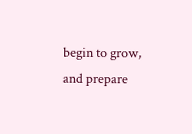begin to grow, and prepare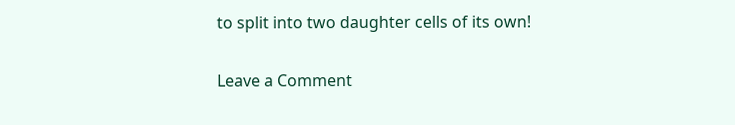to split into two daughter cells of its own!

Leave a Comment